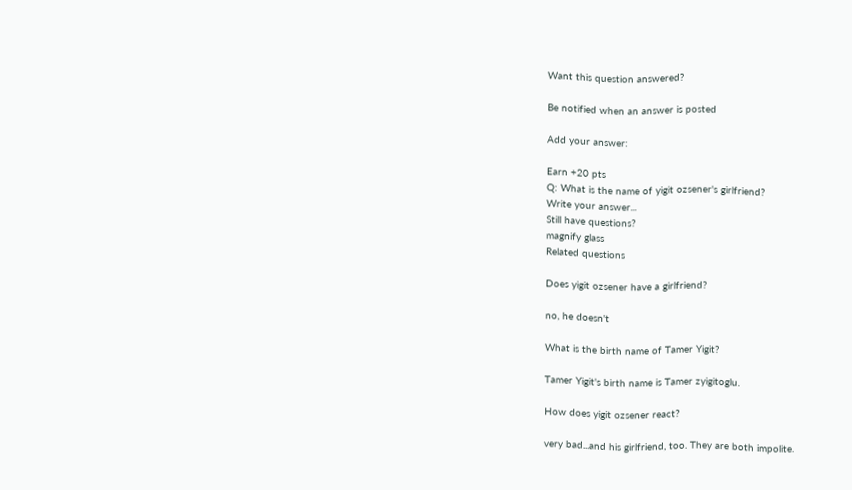Want this question answered?

Be notified when an answer is posted

Add your answer:

Earn +20 pts
Q: What is the name of yigit ozsener's girlfriend?
Write your answer...
Still have questions?
magnify glass
Related questions

Does yigit ozsener have a girlfriend?

no, he doesn't

What is the birth name of Tamer Yigit?

Tamer Yigit's birth name is Tamer zyigitoglu.

How does yigit ozsener react?

very bad...and his girlfriend, too. They are both impolite.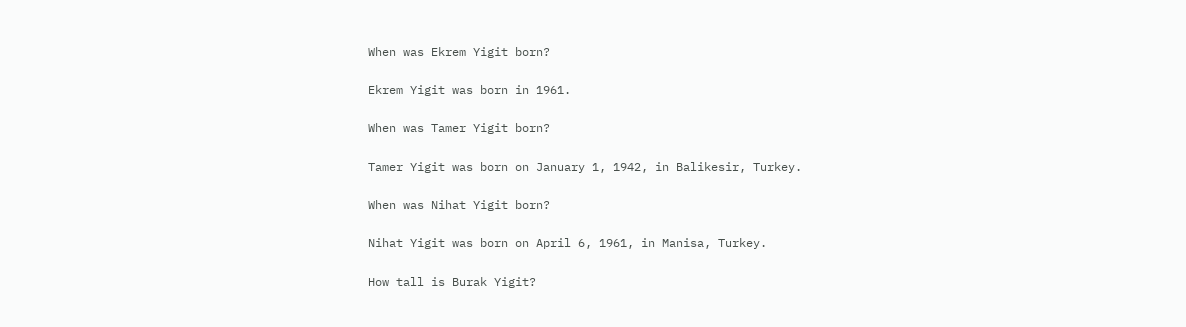When was Ekrem Yigit born?

Ekrem Yigit was born in 1961.

When was Tamer Yigit born?

Tamer Yigit was born on January 1, 1942, in Balikesir, Turkey.

When was Nihat Yigit born?

Nihat Yigit was born on April 6, 1961, in Manisa, Turkey.

How tall is Burak Yigit?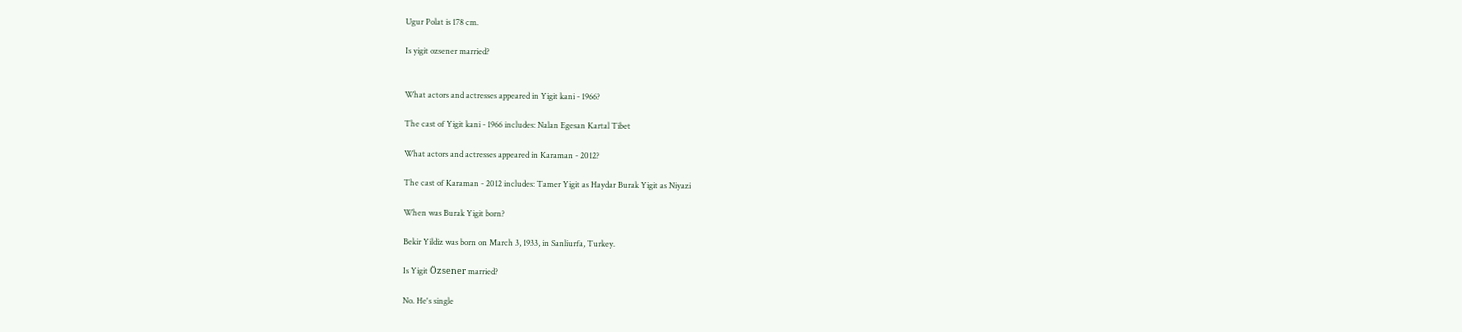Ugur Polat is 178 cm.

Is yigit ozsener married?


What actors and actresses appeared in Yigit kani - 1966?

The cast of Yigit kani - 1966 includes: Nalan Egesan Kartal Tibet

What actors and actresses appeared in Karaman - 2012?

The cast of Karaman - 2012 includes: Tamer Yigit as Haydar Burak Yigit as Niyazi

When was Burak Yigit born?

Bekir Yildiz was born on March 3, 1933, in Sanliurfa, Turkey.

Is Yigit Özsener married?

No. He's single